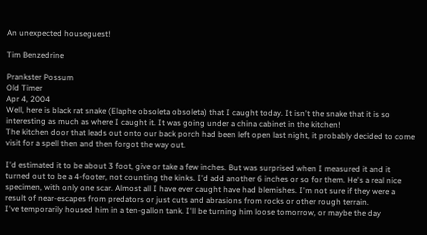An unexpected houseguest!

Tim Benzedrine

Prankster Possum
Old Timer
Apr 4, 2004
Well, here is black rat snake (Elaphe obsoleta obsoleta) that I caught today. It isn't the snake that it is so interesting as much as where I caught it. It was going under a china cabinet in the kitchen!
The kitchen door that leads out onto our back porch had been left open last night, it probably decided to come visit for a spell then and then forgot the way out.

I'd estimated it to be about 3 foot, give or take a few inches. But was surprised when I measured it and it turned out to be a 4-footer, not counting the kinks. I'd add another 6 inches or so for them. He's a real nice specimen, with only one scar. Almost all I have ever caught have had blemishes. I'm not sure if they were a result of near-escapes from predators or just cuts and abrasions from rocks or other rough terrain.
I've temporarily housed him in a ten-gallon tank. I'll be turning him loose tomorrow, or maybe the day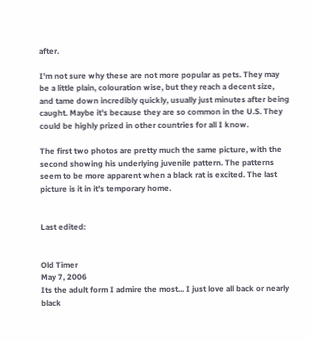after.

I'm not sure why these are not more popular as pets. They may be a little plain, colouration wise, but they reach a decent size, and tame down incredibly quickly, usually just minutes after being caught. Maybe it's because they are so common in the U.S. They could be highly prized in other countries for all I know.

The first two photos are pretty much the same picture, with the second showing his underlying juvenile pattern. The patterns seem to be more apparent when a black rat is excited. The last picture is it in it's temporary home.


Last edited:


Old Timer
May 7, 2006
Its the adult form I admire the most... I just love all back or nearly black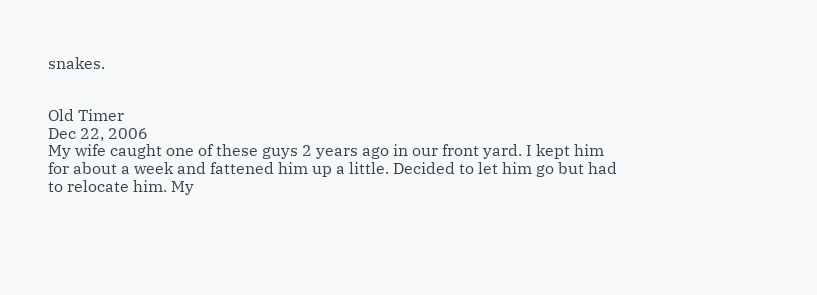snakes.


Old Timer
Dec 22, 2006
My wife caught one of these guys 2 years ago in our front yard. I kept him for about a week and fattened him up a little. Decided to let him go but had to relocate him. My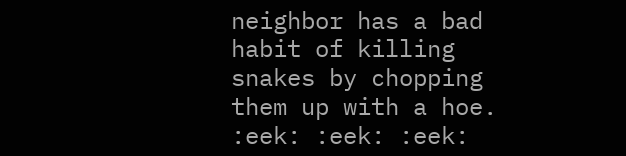neighbor has a bad habit of killing snakes by chopping them up with a hoe. :eek: :eek: :eek: